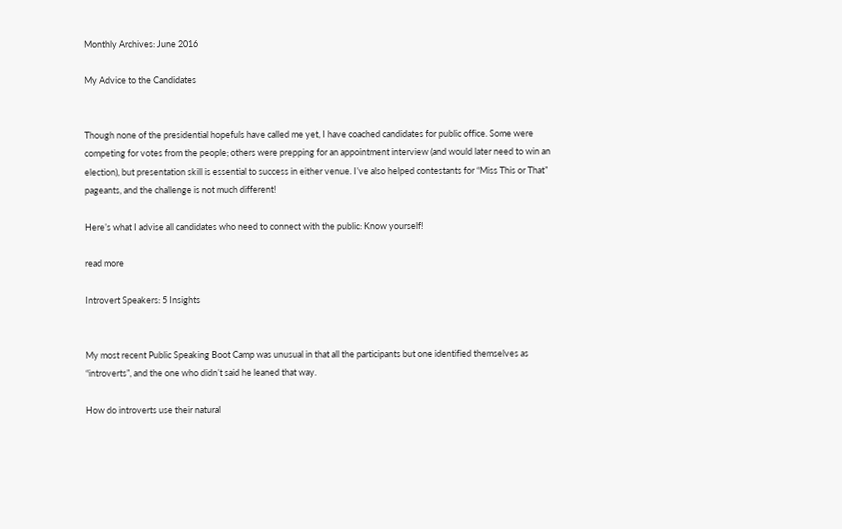Monthly Archives: June 2016

My Advice to the Candidates


Though none of the presidential hopefuls have called me yet, I have coached candidates for public office. Some were competing for votes from the people; others were prepping for an appointment interview (and would later need to win an election), but presentation skill is essential to success in either venue. I’ve also helped contestants for “Miss This or That” pageants, and the challenge is not much different!

Here’s what I advise all candidates who need to connect with the public: Know yourself!

read more

Introvert Speakers: 5 Insights


My most recent Public Speaking Boot Camp was unusual in that all the participants but one identified themselves as “introverts”, and the one who didn’t said he leaned that way.

How do introverts use their natural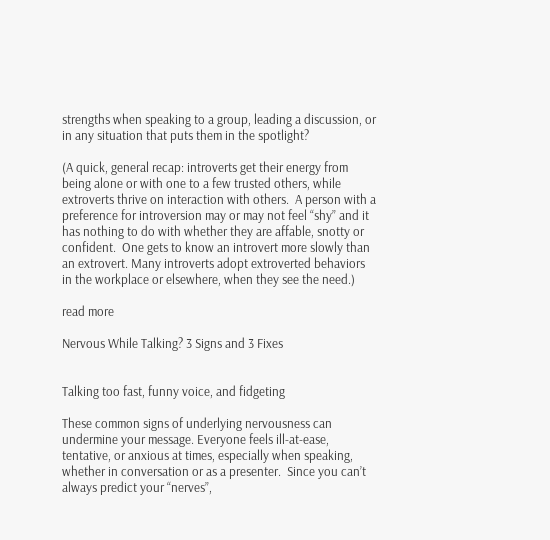strengths when speaking to a group, leading a discussion, or in any situation that puts them in the spotlight?

(A quick, general recap: introverts get their energy from being alone or with one to a few trusted others, while extroverts thrive on interaction with others.  A person with a preference for introversion may or may not feel “shy” and it has nothing to do with whether they are affable, snotty or confident.  One gets to know an introvert more slowly than an extrovert. Many introverts adopt extroverted behaviors in the workplace or elsewhere, when they see the need.)

read more

Nervous While Talking? 3 Signs and 3 Fixes


Talking too fast, funny voice, and fidgeting

These common signs of underlying nervousness can undermine your message. Everyone feels ill-at-ease, tentative, or anxious at times, especially when speaking, whether in conversation or as a presenter.  Since you can’t always predict your “nerves”,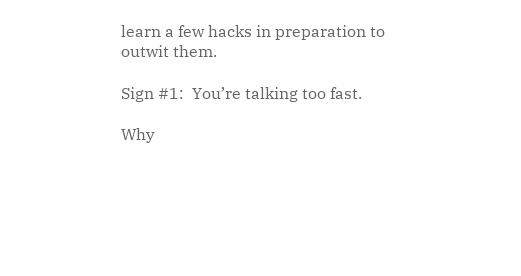learn a few hacks in preparation to outwit them.

Sign #1:  You’re talking too fast.

Why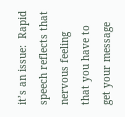it’s an issue:  Rapid speech reflects that nervous feeling that you have to get your message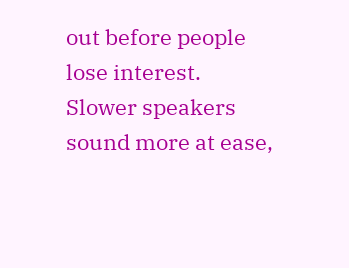out before people lose interest.  Slower speakers sound more at ease,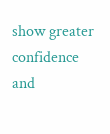show greater confidence and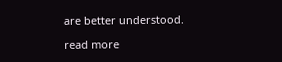are better understood.

read more